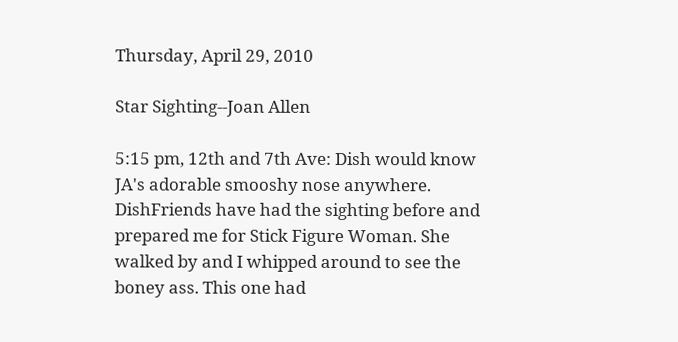Thursday, April 29, 2010

Star Sighting--Joan Allen

5:15 pm, 12th and 7th Ave: Dish would know JA's adorable smooshy nose anywhere. DishFriends have had the sighting before and prepared me for Stick Figure Woman. She walked by and I whipped around to see the boney ass. This one had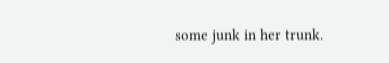some junk in her trunk.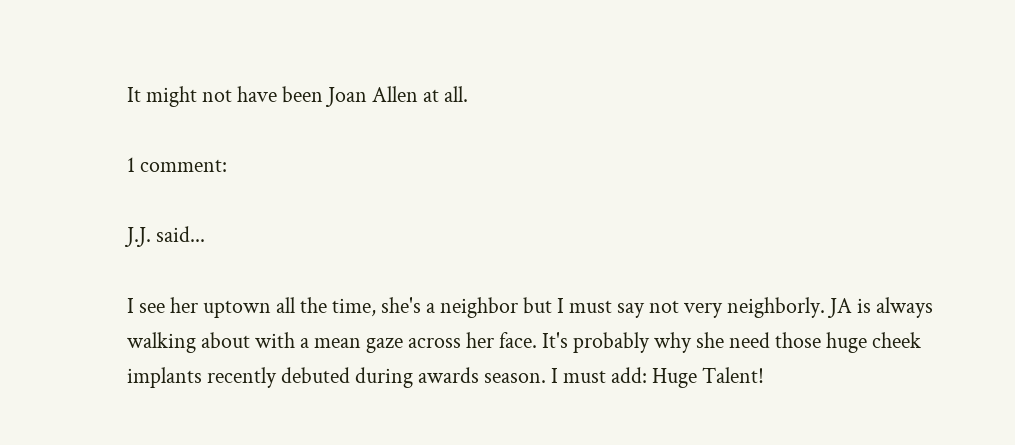It might not have been Joan Allen at all.

1 comment:

J.J. said...

I see her uptown all the time, she's a neighbor but I must say not very neighborly. JA is always walking about with a mean gaze across her face. It's probably why she need those huge cheek implants recently debuted during awards season. I must add: Huge Talent!